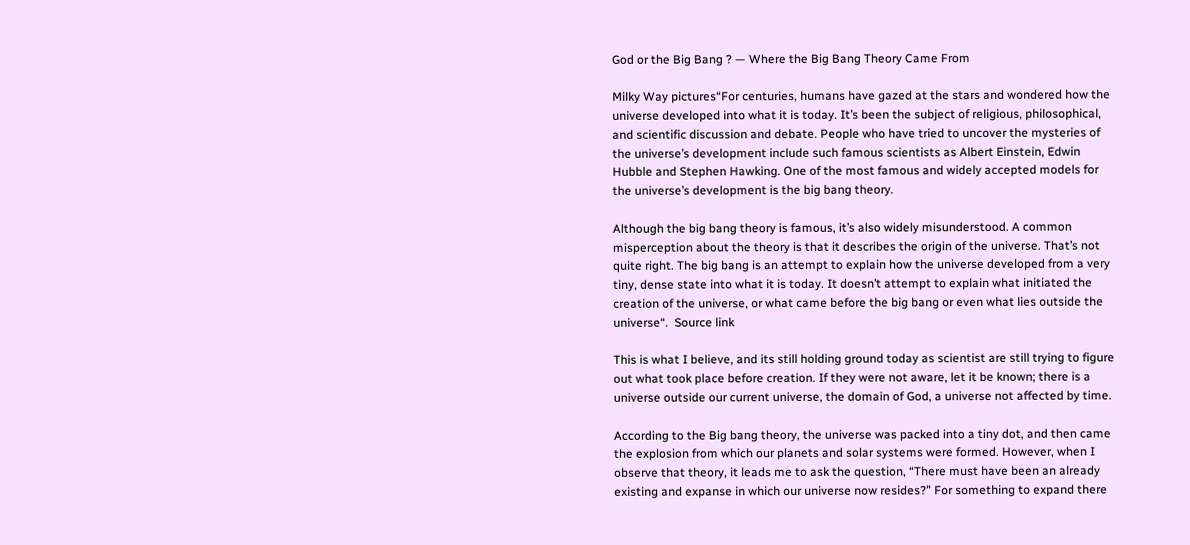God or the Big Bang ? — Where the Big Bang Theory Came From

Milky Way pictures“For centuries, humans have gazed at the stars and wondered how the universe developed into what it is today. It’s been the subject of religious, philosophical, and scientific discussion and debate. People who have tried to uncover the mysteries of the universe’s development include such famous scientists as Albert Einstein, Edwin Hubble and Stephen Hawking. One of the most famous and widely accepted models for the universe’s development is the big bang theory.

Although the big bang theory is famous, it’s also widely misunderstood. A common misperception about the theory is that it describes the origin of the universe. That’s not quite right. The big bang is an attempt to explain how the universe developed from a very tiny, dense state into what it is today. It doesn’t attempt to explain what initiated the creation of the universe, or what came before the big bang or even what lies outside the universe“.  Source link

This is what I believe, and its still holding ground today as scientist are still trying to figure out what took place before creation. If they were not aware, let it be known; there is a universe outside our current universe, the domain of God, a universe not affected by time.

According to the Big bang theory, the universe was packed into a tiny dot, and then came the explosion from which our planets and solar systems were formed. However, when I observe that theory, it leads me to ask the question, “There must have been an already existing and expanse in which our universe now resides?” For something to expand there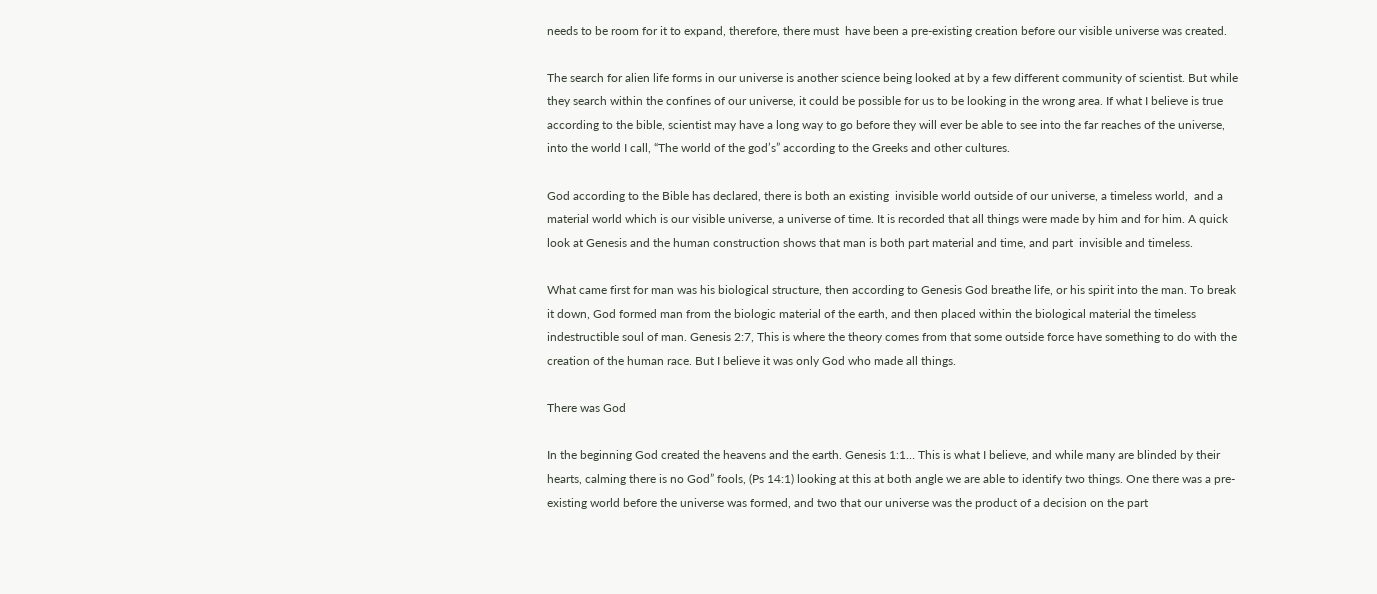needs to be room for it to expand, therefore, there must  have been a pre-existing creation before our visible universe was created.

The search for alien life forms in our universe is another science being looked at by a few different community of scientist. But while they search within the confines of our universe, it could be possible for us to be looking in the wrong area. If what I believe is true according to the bible, scientist may have a long way to go before they will ever be able to see into the far reaches of the universe, into the world I call, “The world of the god’s” according to the Greeks and other cultures.

God according to the Bible has declared, there is both an existing  invisible world outside of our universe, a timeless world,  and a material world which is our visible universe, a universe of time. It is recorded that all things were made by him and for him. A quick look at Genesis and the human construction shows that man is both part material and time, and part  invisible and timeless.

What came first for man was his biological structure, then according to Genesis God breathe life, or his spirit into the man. To break it down, God formed man from the biologic material of the earth, and then placed within the biological material the timeless indestructible soul of man. Genesis 2:7, This is where the theory comes from that some outside force have something to do with the creation of the human race. But I believe it was only God who made all things.

There was God

In the beginning God created the heavens and the earth. Genesis 1:1… This is what I believe, and while many are blinded by their hearts, calming there is no God” fools, (Ps 14:1) looking at this at both angle we are able to identify two things. One there was a pre-existing world before the universe was formed, and two that our universe was the product of a decision on the part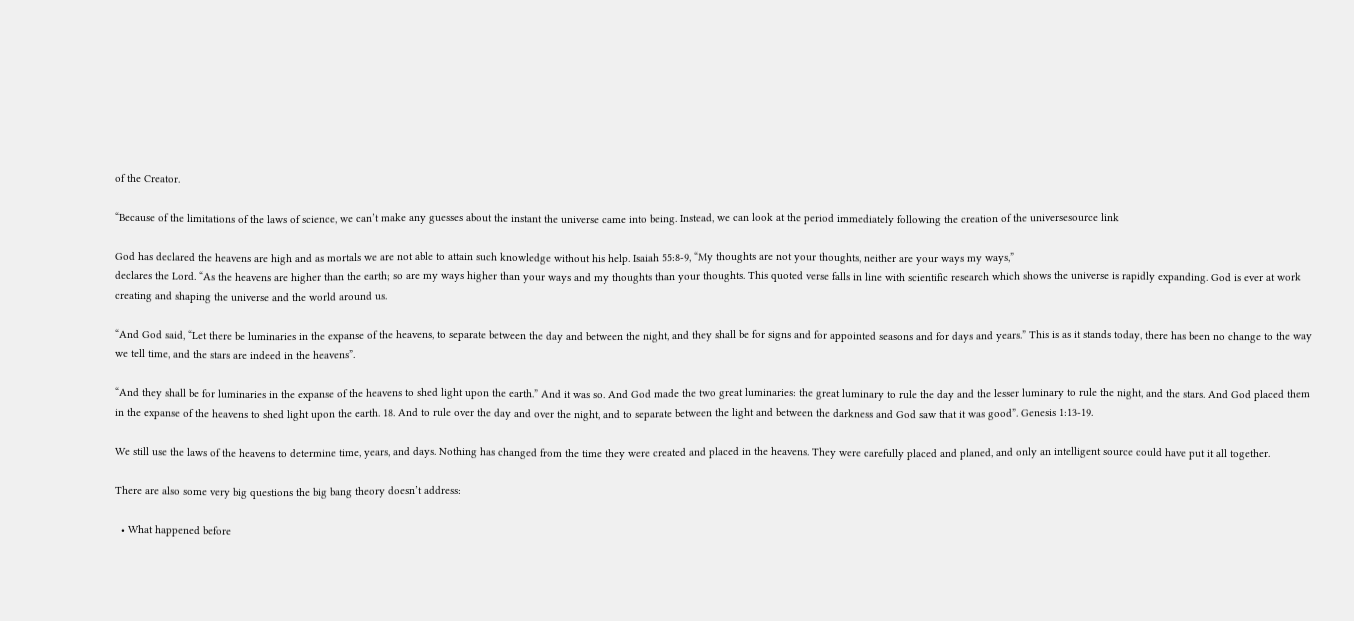of the Creator.

“Because of the limitations of the laws of science, we can’t make any guesses about the instant the universe came into being. Instead, we can look at the period immediately following the creation of the universesource link

God has declared the heavens are high and as mortals we are not able to attain such knowledge without his help. Isaiah 55:8-9, “My thoughts are not your thoughts, neither are your ways my ways,”
declares the Lord. “As the heavens are higher than the earth; so are my ways higher than your ways and my thoughts than your thoughts. This quoted verse falls in line with scientific research which shows the universe is rapidly expanding. God is ever at work creating and shaping the universe and the world around us.

“And God said, “Let there be luminaries in the expanse of the heavens, to separate between the day and between the night, and they shall be for signs and for appointed seasons and for days and years.” This is as it stands today, there has been no change to the way we tell time, and the stars are indeed in the heavens”.

“And they shall be for luminaries in the expanse of the heavens to shed light upon the earth.” And it was so. And God made the two great luminaries: the great luminary to rule the day and the lesser luminary to rule the night, and the stars. And God placed them in the expanse of the heavens to shed light upon the earth. 18. And to rule over the day and over the night, and to separate between the light and between the darkness and God saw that it was good”. Genesis 1:13-19.

We still use the laws of the heavens to determine time, years, and days. Nothing has changed from the time they were created and placed in the heavens. They were carefully placed and planed, and only an intelligent source could have put it all together.

There are also some very big questions the big bang theory doesn’t address:

  • What happened before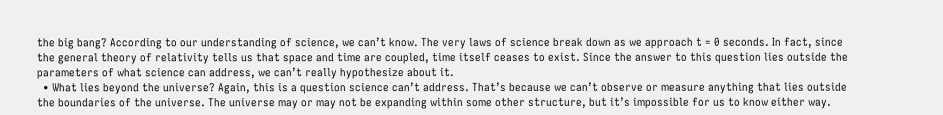the big bang? According to our understanding of science, we can’t know. The very laws of science break down as we approach t = 0 seconds. In fact, since the general theory of relativity tells us that space and time are coupled, time itself ceases to exist. Since the answer to this question lies outside the parameters of what science can address, we can’t really hypothesize about it.
  • What lies beyond the universe? Again, this is a question science can’t address. That’s because we can’t observe or measure anything that lies outside the boundaries of the universe. The universe may or may not be expanding within some other structure, but it’s impossible for us to know either way.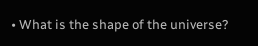• What is the shape of the universe?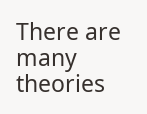There are many theories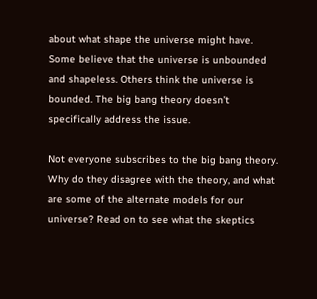about what shape the universe might have. Some believe that the universe is unbounded and shapeless. Others think the universe is bounded. The big bang theory doesn’t specifically address the issue.

Not everyone subscribes to the big bang theory. Why do they disagree with the theory, and what are some of the alternate models for our universe? Read on to see what the skeptics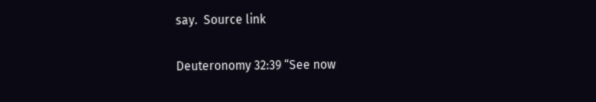say.  Source link

Deuteronomy 32:39 “See now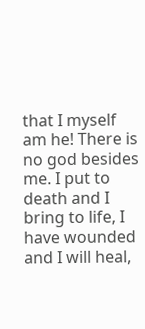that I myself am he! There is no god besides me. I put to death and I bring to life, I have wounded and I will heal,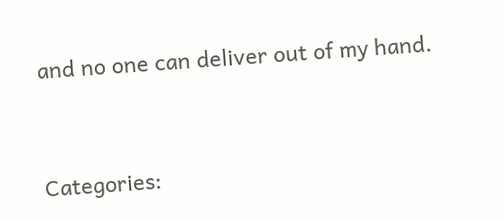and no one can deliver out of my hand.


Categories: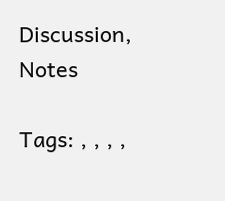Discussion, Notes

Tags: , , , ,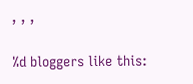, , ,

%d bloggers like this: